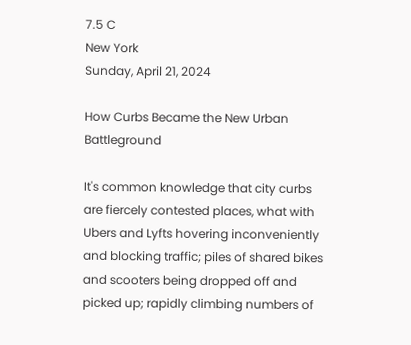7.5 C
New York
Sunday, April 21, 2024

How Curbs Became the New Urban Battleground

It's common knowledge that city curbs are fiercely contested places, what with Ubers and Lyfts hovering inconveniently and blocking traffic; piles of shared bikes and scooters being dropped off and picked up; rapidly climbing numbers of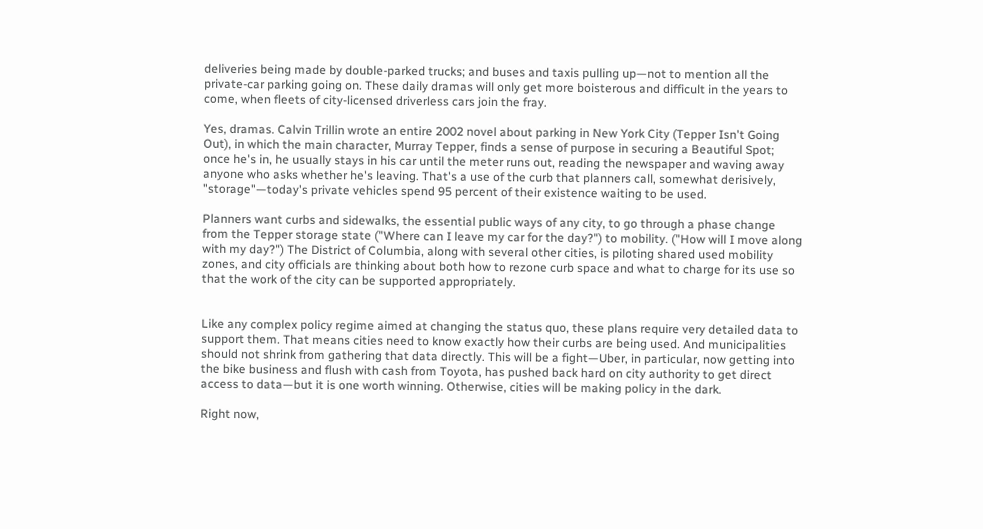deliveries being made by double-parked trucks; and buses and taxis pulling up—not to mention all the private-car parking going on. These daily dramas will only get more boisterous and difficult in the years to come, when fleets of city-licensed driverless cars join the fray.

Yes, dramas. Calvin Trillin wrote an entire 2002 novel about parking in New York City (Tepper Isn't Going Out), in which the main character, Murray Tepper, finds a sense of purpose in securing a Beautiful Spot; once he's in, he usually stays in his car until the meter runs out, reading the newspaper and waving away anyone who asks whether he's leaving. That's a use of the curb that planners call, somewhat derisively, "storage"—today's private vehicles spend 95 percent of their existence waiting to be used.

Planners want curbs and sidewalks, the essential public ways of any city, to go through a phase change from the Tepper storage state ("Where can I leave my car for the day?") to mobility. ("How will I move along with my day?") The District of Columbia, along with several other cities, is piloting shared used mobility zones, and city officials are thinking about both how to rezone curb space and what to charge for its use so that the work of the city can be supported appropriately.


Like any complex policy regime aimed at changing the status quo, these plans require very detailed data to support them. That means cities need to know exactly how their curbs are being used. And municipalities should not shrink from gathering that data directly. This will be a fight—Uber, in particular, now getting into the bike business and flush with cash from Toyota, has pushed back hard on city authority to get direct access to data—but it is one worth winning. Otherwise, cities will be making policy in the dark.

Right now,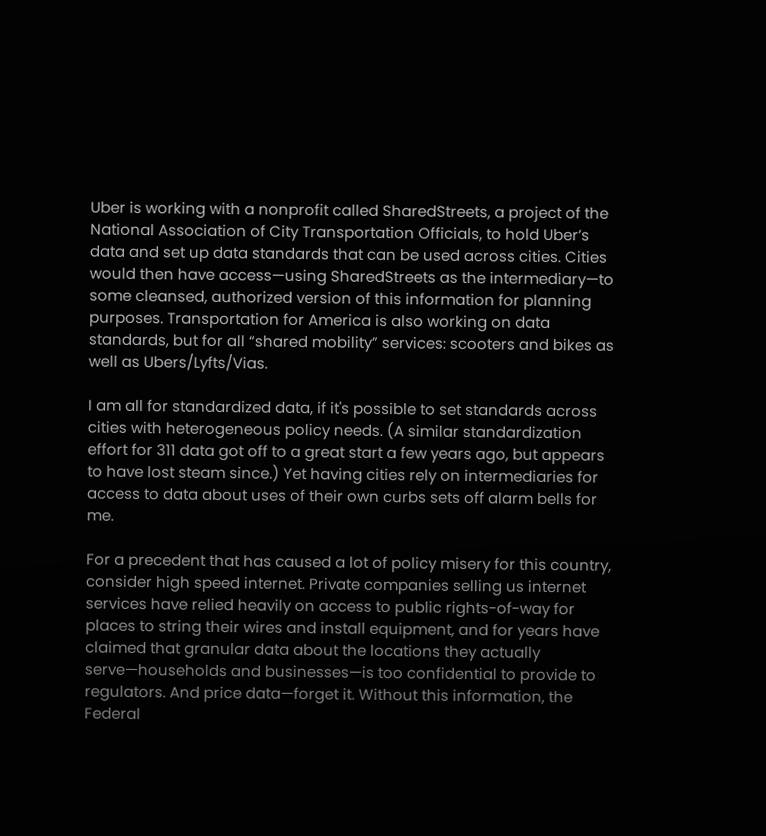Uber is working with a nonprofit called SharedStreets, a project of the National Association of City Transportation Officials, to hold Uber’s data and set up data standards that can be used across cities. Cities would then have access—using SharedStreets as the intermediary—to some cleansed, authorized version of this information for planning purposes. Transportation for America is also working on data standards, but for all “shared mobility” services: scooters and bikes as well as Ubers/Lyfts/Vias.

I am all for standardized data, if it's possible to set standards across cities with heterogeneous policy needs. (A similar standardization effort for 311 data got off to a great start a few years ago, but appears to have lost steam since.) Yet having cities rely on intermediaries for access to data about uses of their own curbs sets off alarm bells for me.

For a precedent that has caused a lot of policy misery for this country, consider high speed internet. Private companies selling us internet services have relied heavily on access to public rights-of-way for places to string their wires and install equipment, and for years have claimed that granular data about the locations they actually serve—households and businesses—is too confidential to provide to regulators. And price data—forget it. Without this information, the Federal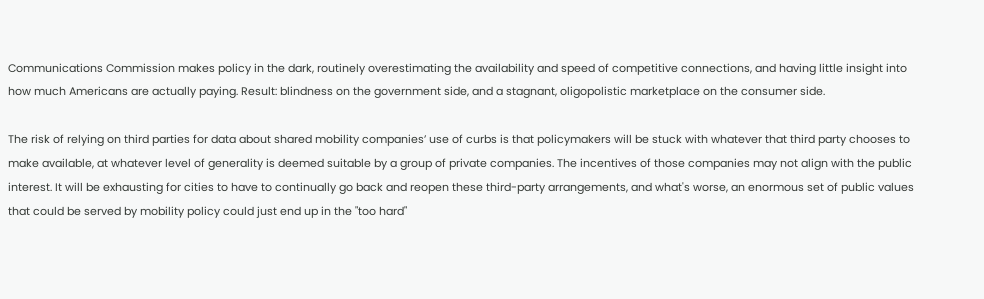Communications Commission makes policy in the dark, routinely overestimating the availability and speed of competitive connections, and having little insight into how much Americans are actually paying. Result: blindness on the government side, and a stagnant, oligopolistic marketplace on the consumer side.

The risk of relying on third parties for data about shared mobility companies’ use of curbs is that policymakers will be stuck with whatever that third party chooses to make available, at whatever level of generality is deemed suitable by a group of private companies. The incentives of those companies may not align with the public interest. It will be exhausting for cities to have to continually go back and reopen these third-party arrangements, and what's worse, an enormous set of public values that could be served by mobility policy could just end up in the "too hard"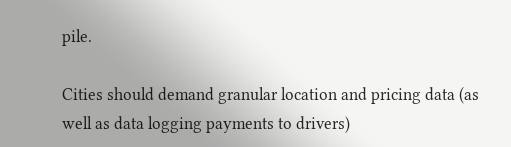pile.

Cities should demand granular location and pricing data (as well as data logging payments to drivers)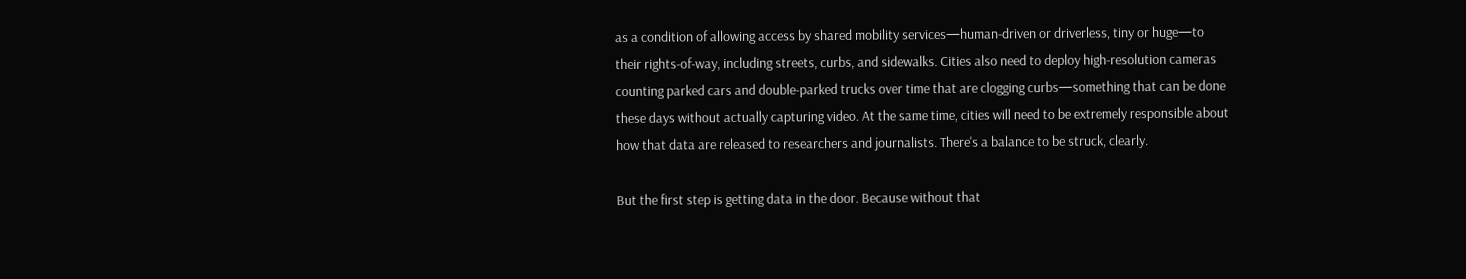as a condition of allowing access by shared mobility services—human-driven or driverless, tiny or huge—to their rights-of-way, including streets, curbs, and sidewalks. Cities also need to deploy high-resolution cameras counting parked cars and double-parked trucks over time that are clogging curbs—something that can be done these days without actually capturing video. At the same time, cities will need to be extremely responsible about how that data are released to researchers and journalists. There's a balance to be struck, clearly.

But the first step is getting data in the door. Because without that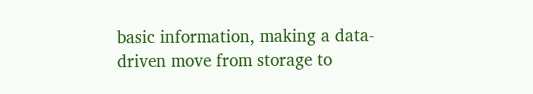basic information, making a data-driven move from storage to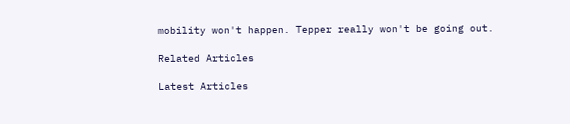mobility won't happen. Tepper really won't be going out.

Related Articles

Latest Articles